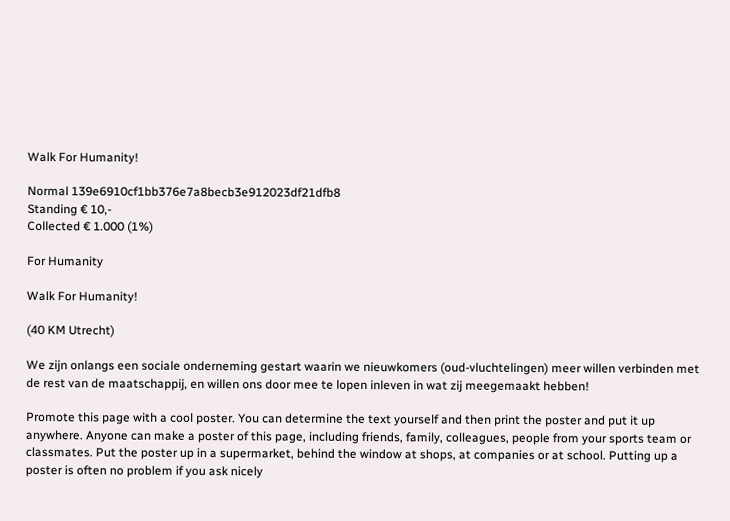Walk For Humanity!

Normal 139e6910cf1bb376e7a8becb3e912023df21dfb8
Standing € 10,-
Collected € 1.000 (1%)

For Humanity

Walk For Humanity!

(40 KM Utrecht)

We zijn onlangs een sociale onderneming gestart waarin we nieuwkomers (oud-vluchtelingen) meer willen verbinden met de rest van de maatschappij, en willen ons door mee te lopen inleven in wat zij meegemaakt hebben!

Promote this page with a cool poster. You can determine the text yourself and then print the poster and put it up anywhere. Anyone can make a poster of this page, including friends, family, colleagues, people from your sports team or classmates. Put the poster up in a supermarket, behind the window at shops, at companies or at school. Putting up a poster is often no problem if you ask nicely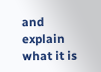and explain what it is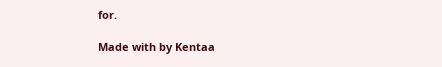for.

Made with by Kentaa